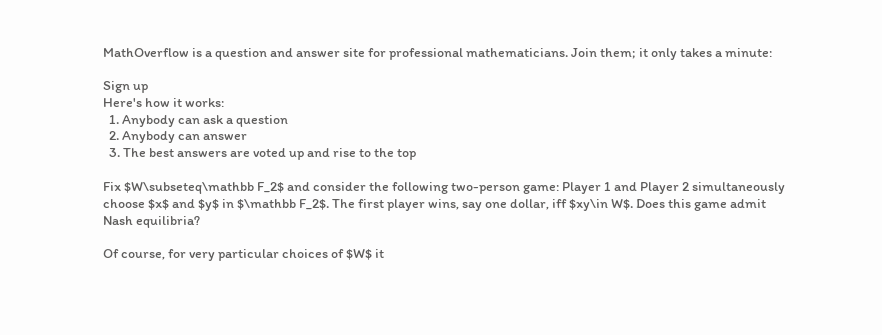MathOverflow is a question and answer site for professional mathematicians. Join them; it only takes a minute:

Sign up
Here's how it works:
  1. Anybody can ask a question
  2. Anybody can answer
  3. The best answers are voted up and rise to the top

Fix $W\subseteq\mathbb F_2$ and consider the following two-person game: Player 1 and Player 2 simultaneously choose $x$ and $y$ in $\mathbb F_2$. The first player wins, say one dollar, iff $xy\in W$. Does this game admit Nash equilibria?

Of course, for very particular choices of $W$ it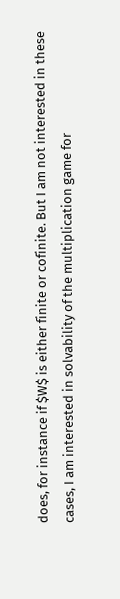does, for instance if $W$ is either finite or cofinite. But I am not interested in these cases, I am interested in solvability of the multiplication game for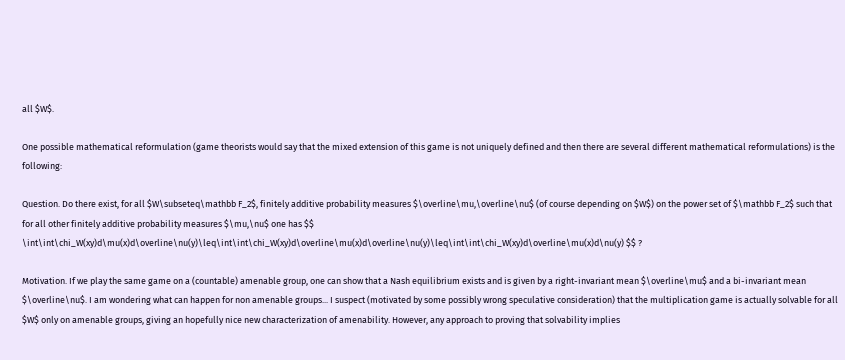all $W$.

One possible mathematical reformulation (game theorists would say that the mixed extension of this game is not uniquely defined and then there are several different mathematical reformulations) is the following:

Question. Do there exist, for all $W\subseteq\mathbb F_2$, finitely additive probability measures $\overline\mu,\overline\nu$ (of course depending on $W$) on the power set of $\mathbb F_2$ such that for all other finitely additive probability measures $\mu,\nu$ one has $$ \int\int\chi_W(xy)d\mu(x)d\overline\nu(y)\leq\int\int\chi_W(xy)d\overline\mu(x)d\overline\nu(y)\leq\int\int\chi_W(xy)d\overline\mu(x)d\nu(y) $$ ?

Motivation. If we play the same game on a (countable) amenable group, one can show that a Nash equilibrium exists and is given by a right-invariant mean $\overline\mu$ and a bi-invariant mean $\overline\nu$. I am wondering what can happen for non amenable groups... I suspect (motivated by some possibly wrong speculative consideration) that the multiplication game is actually solvable for all $W$ only on amenable groups, giving an hopefully nice new characterization of amenability. However, any approach to proving that solvability implies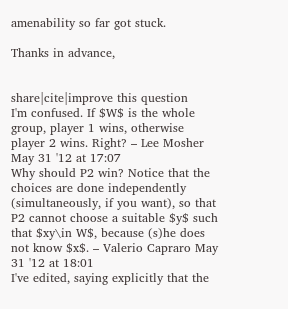amenability so far got stuck.

Thanks in advance,


share|cite|improve this question
I'm confused. If $W$ is the whole group, player 1 wins, otherwise player 2 wins. Right? – Lee Mosher May 31 '12 at 17:07
Why should P2 win? Notice that the choices are done independently (simultaneously, if you want), so that P2 cannot choose a suitable $y$ such that $xy\in W$, because (s)he does not know $x$. – Valerio Capraro May 31 '12 at 18:01
I've edited, saying explicitly that the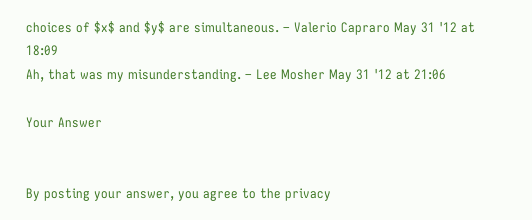choices of $x$ and $y$ are simultaneous. – Valerio Capraro May 31 '12 at 18:09
Ah, that was my misunderstanding. – Lee Mosher May 31 '12 at 21:06

Your Answer


By posting your answer, you agree to the privacy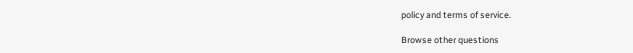policy and terms of service.

Browse other questions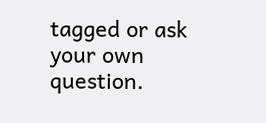tagged or ask your own question.